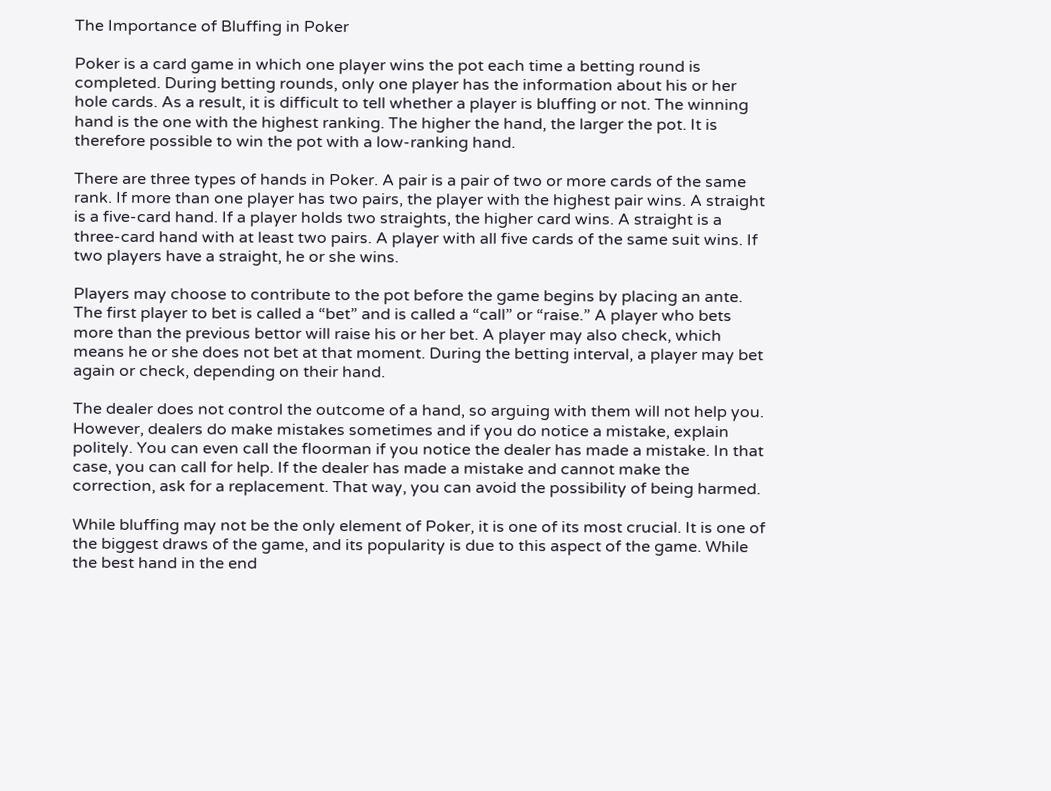The Importance of Bluffing in Poker

Poker is a card game in which one player wins the pot each time a betting round is completed. During betting rounds, only one player has the information about his or her hole cards. As a result, it is difficult to tell whether a player is bluffing or not. The winning hand is the one with the highest ranking. The higher the hand, the larger the pot. It is therefore possible to win the pot with a low-ranking hand.

There are three types of hands in Poker. A pair is a pair of two or more cards of the same rank. If more than one player has two pairs, the player with the highest pair wins. A straight is a five-card hand. If a player holds two straights, the higher card wins. A straight is a three-card hand with at least two pairs. A player with all five cards of the same suit wins. If two players have a straight, he or she wins.

Players may choose to contribute to the pot before the game begins by placing an ante. The first player to bet is called a “bet” and is called a “call” or “raise.” A player who bets more than the previous bettor will raise his or her bet. A player may also check, which means he or she does not bet at that moment. During the betting interval, a player may bet again or check, depending on their hand.

The dealer does not control the outcome of a hand, so arguing with them will not help you. However, dealers do make mistakes sometimes and if you do notice a mistake, explain politely. You can even call the floorman if you notice the dealer has made a mistake. In that case, you can call for help. If the dealer has made a mistake and cannot make the correction, ask for a replacement. That way, you can avoid the possibility of being harmed.

While bluffing may not be the only element of Poker, it is one of its most crucial. It is one of the biggest draws of the game, and its popularity is due to this aspect of the game. While the best hand in the end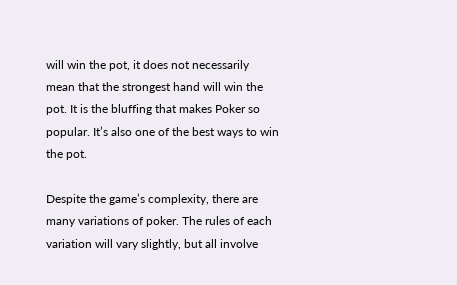will win the pot, it does not necessarily mean that the strongest hand will win the pot. It is the bluffing that makes Poker so popular. It’s also one of the best ways to win the pot.

Despite the game’s complexity, there are many variations of poker. The rules of each variation will vary slightly, but all involve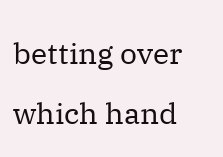betting over which hand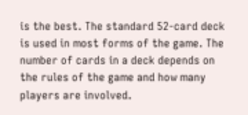is the best. The standard 52-card deck is used in most forms of the game. The number of cards in a deck depends on the rules of the game and how many players are involved.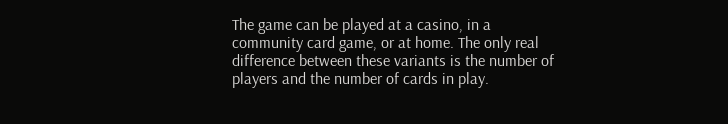The game can be played at a casino, in a community card game, or at home. The only real difference between these variants is the number of players and the number of cards in play.